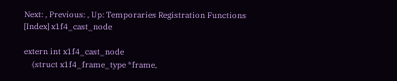Next: , Previous: , Up: Temporaries Registration Functions   [Index] x1f4_cast_node

extern int x1f4_cast_node
    (struct x1f4_frame_type *frame,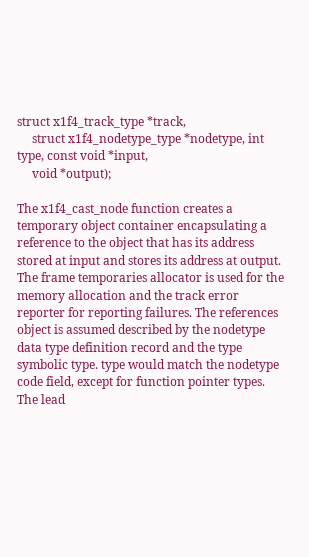struct x1f4_track_type *track,
     struct x1f4_nodetype_type *nodetype, int type, const void *input,
     void *output);

The x1f4_cast_node function creates a temporary object container encapsulating a reference to the object that has its address stored at input and stores its address at output. The frame temporaries allocator is used for the memory allocation and the track error reporter for reporting failures. The references object is assumed described by the nodetype data type definition record and the type symbolic type. type would match the nodetype code field, except for function pointer types. The lead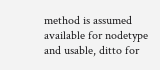method is assumed available for nodetype and usable, ditto for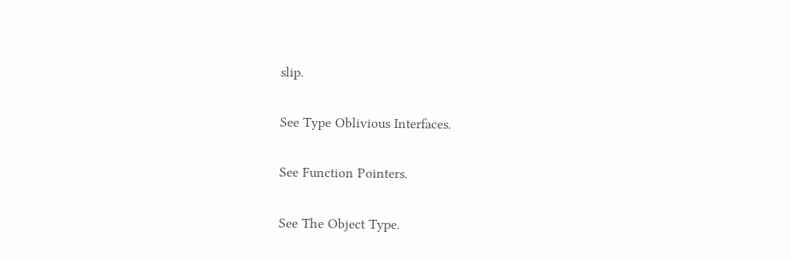slip.

See Type Oblivious Interfaces.

See Function Pointers.

See The Object Type.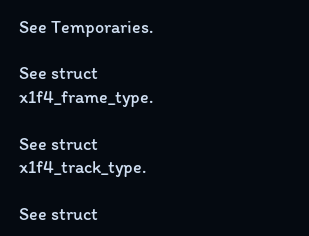See Temporaries.

See struct x1f4_frame_type.

See struct x1f4_track_type.

See struct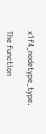x1f4_nodetype_type.

The function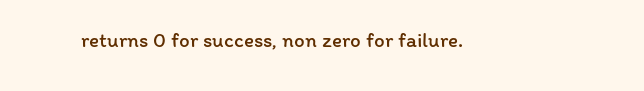returns 0 for success, non zero for failure.